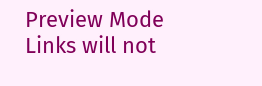Preview Mode Links will not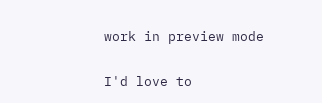work in preview mode

I'd love to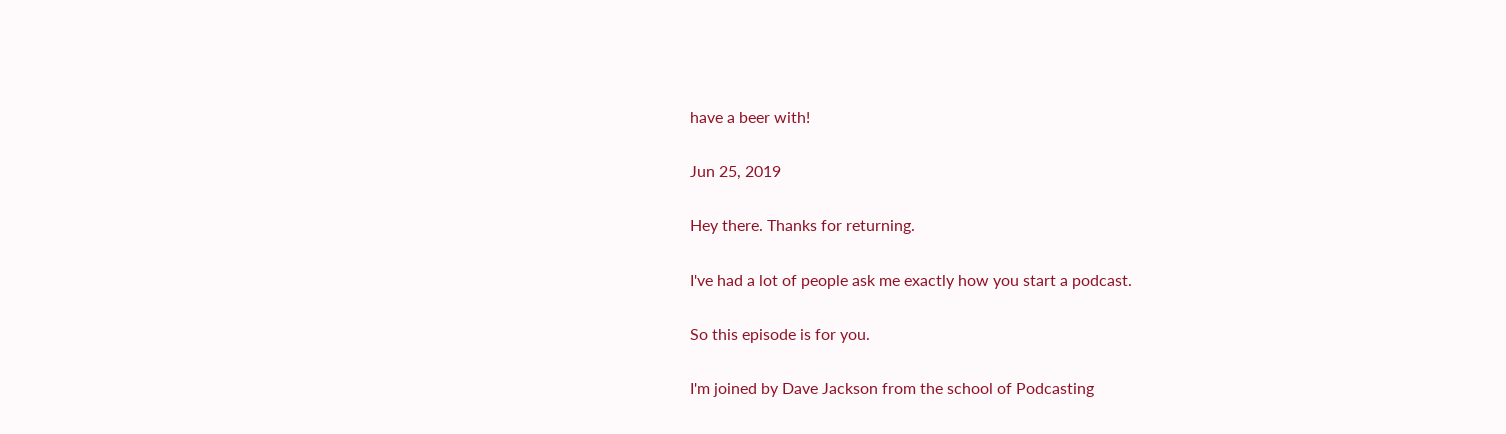have a beer with!

Jun 25, 2019

Hey there. Thanks for returning.

I've had a lot of people ask me exactly how you start a podcast.

So this episode is for you.

I'm joined by Dave Jackson from the school of Podcasting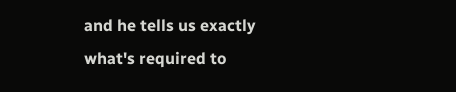and he tells us exactly what's required to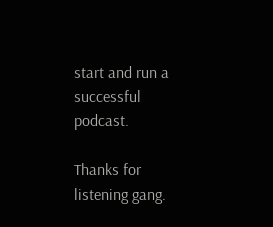start and run a successful podcast.

Thanks for listening gang.